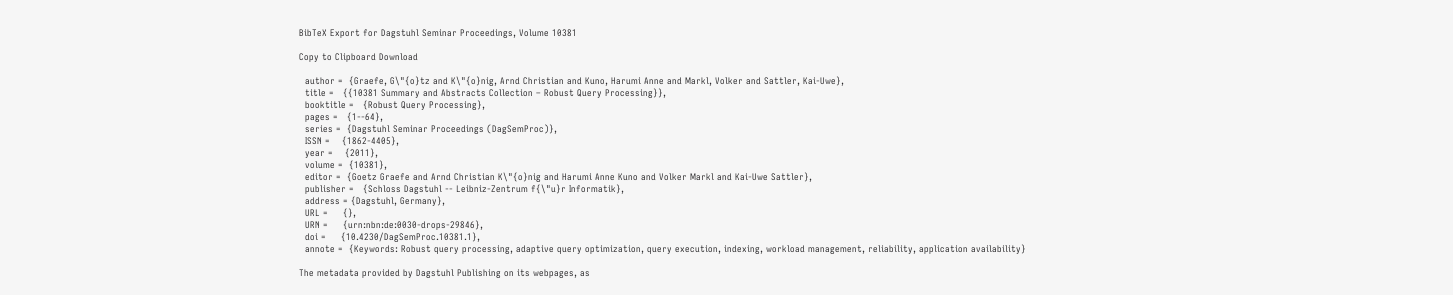BibTeX Export for Dagstuhl Seminar Proceedings, Volume 10381

Copy to Clipboard Download

  author =  {Graefe, G\"{o}tz and K\"{o}nig, Arnd Christian and Kuno, Harumi Anne and Markl, Volker and Sattler, Kai-Uwe},
  title =   {{10381 Summary and Abstracts Collection – Robust Query Processing}},
  booktitle =   {Robust Query Processing},
  pages =   {1--64},
  series =  {Dagstuhl Seminar Proceedings (DagSemProc)},
  ISSN =    {1862-4405},
  year =    {2011},
  volume =  {10381},
  editor =  {Goetz Graefe and Arnd Christian K\"{o}nig and Harumi Anne Kuno and Volker Markl and Kai-Uwe Sattler},
  publisher =   {Schloss Dagstuhl -- Leibniz-Zentrum f{\"u}r Informatik},
  address = {Dagstuhl, Germany},
  URL =     {},
  URN =     {urn:nbn:de:0030-drops-29846},
  doi =     {10.4230/DagSemProc.10381.1},
  annote =  {Keywords: Robust query processing, adaptive query optimization, query execution, indexing, workload management, reliability, application availability}

The metadata provided by Dagstuhl Publishing on its webpages, as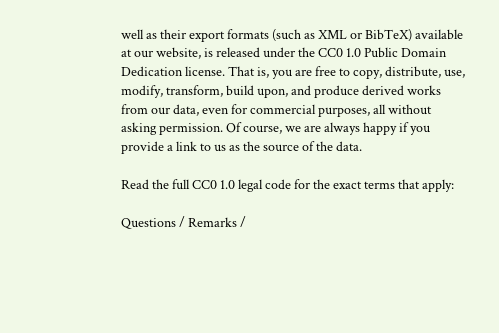well as their export formats (such as XML or BibTeX) available at our website, is released under the CC0 1.0 Public Domain Dedication license. That is, you are free to copy, distribute, use, modify, transform, build upon, and produce derived works from our data, even for commercial purposes, all without asking permission. Of course, we are always happy if you provide a link to us as the source of the data.

Read the full CC0 1.0 legal code for the exact terms that apply:

Questions / Remarks /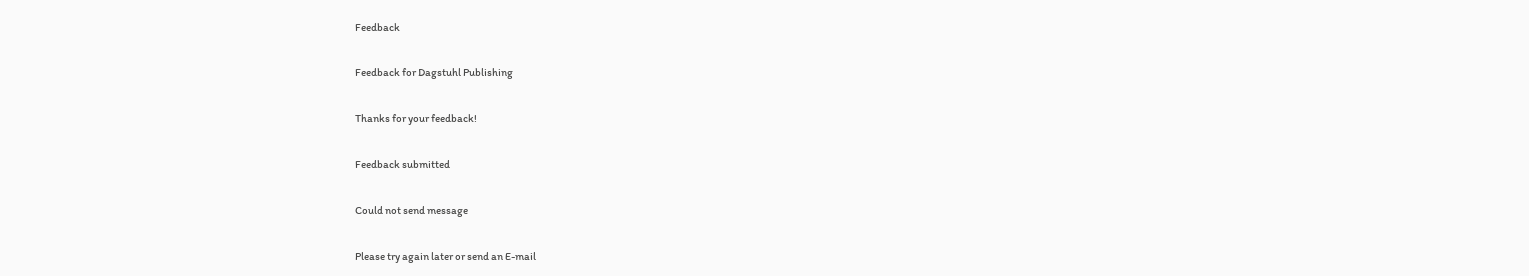Feedback

Feedback for Dagstuhl Publishing

Thanks for your feedback!

Feedback submitted

Could not send message

Please try again later or send an E-mail